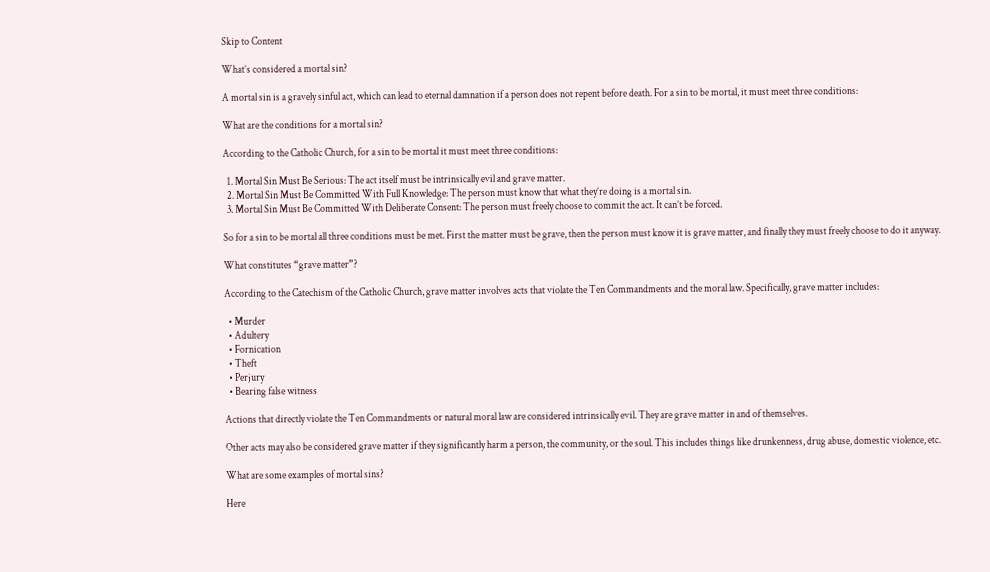Skip to Content

What’s considered a mortal sin?

A mortal sin is a gravely sinful act, which can lead to eternal damnation if a person does not repent before death. For a sin to be mortal, it must meet three conditions:

What are the conditions for a mortal sin?

According to the Catholic Church, for a sin to be mortal it must meet three conditions:

  1. Mortal Sin Must Be Serious: The act itself must be intrinsically evil and grave matter.
  2. Mortal Sin Must Be Committed With Full Knowledge: The person must know that what they’re doing is a mortal sin.
  3. Mortal Sin Must Be Committed With Deliberate Consent: The person must freely choose to commit the act. It can’t be forced.

So for a sin to be mortal all three conditions must be met. First the matter must be grave, then the person must know it is grave matter, and finally they must freely choose to do it anyway.

What constitutes “grave matter”?

According to the Catechism of the Catholic Church, grave matter involves acts that violate the Ten Commandments and the moral law. Specifically, grave matter includes:

  • Murder
  • Adultery
  • Fornication
  • Theft
  • Perjury
  • Bearing false witness

Actions that directly violate the Ten Commandments or natural moral law are considered intrinsically evil. They are grave matter in and of themselves.

Other acts may also be considered grave matter if they significantly harm a person, the community, or the soul. This includes things like drunkenness, drug abuse, domestic violence, etc.

What are some examples of mortal sins?

Here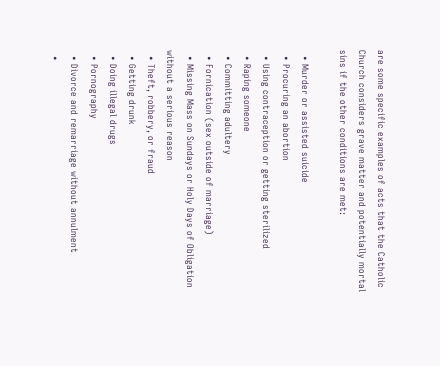are some specific examples of acts that the Catholic Church considers grave matter and potentially mortal sins if the other conditions are met:

  • Murder or assisted suicide
  • Procuring an abortion
  • Using contraception or getting sterilized
  • Raping someone
  • Committing adultery
  • Fornication (sex outside of marriage)
  • Missing Mass on Sundays or Holy Days of Obligation without a serious reason
  • Theft, robbery, or fraud
  • Getting drunk
  • Doing illegal drugs
  • Pornography
  • Divorce and remarriage without annulment
  •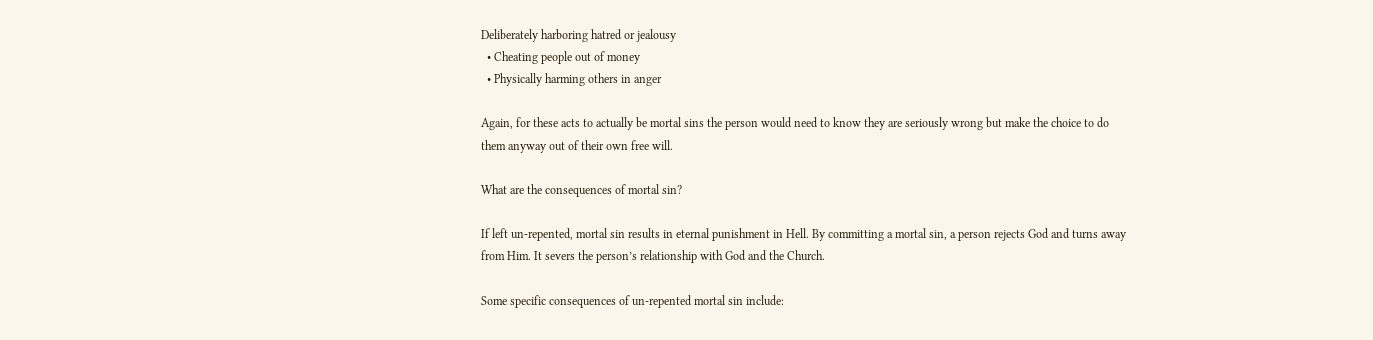Deliberately harboring hatred or jealousy
  • Cheating people out of money
  • Physically harming others in anger

Again, for these acts to actually be mortal sins the person would need to know they are seriously wrong but make the choice to do them anyway out of their own free will.

What are the consequences of mortal sin?

If left un-repented, mortal sin results in eternal punishment in Hell. By committing a mortal sin, a person rejects God and turns away from Him. It severs the person’s relationship with God and the Church.

Some specific consequences of un-repented mortal sin include: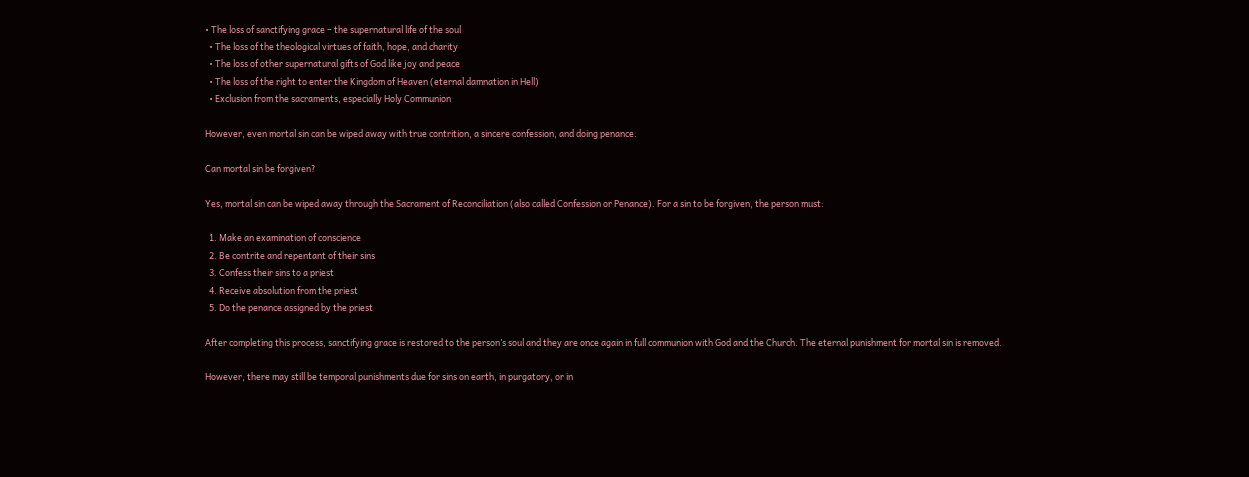• The loss of sanctifying grace – the supernatural life of the soul
  • The loss of the theological virtues of faith, hope, and charity
  • The loss of other supernatural gifts of God like joy and peace
  • The loss of the right to enter the Kingdom of Heaven (eternal damnation in Hell)
  • Exclusion from the sacraments, especially Holy Communion

However, even mortal sin can be wiped away with true contrition, a sincere confession, and doing penance.

Can mortal sin be forgiven?

Yes, mortal sin can be wiped away through the Sacrament of Reconciliation (also called Confession or Penance). For a sin to be forgiven, the person must:

  1. Make an examination of conscience
  2. Be contrite and repentant of their sins
  3. Confess their sins to a priest
  4. Receive absolution from the priest
  5. Do the penance assigned by the priest

After completing this process, sanctifying grace is restored to the person’s soul and they are once again in full communion with God and the Church. The eternal punishment for mortal sin is removed.

However, there may still be temporal punishments due for sins on earth, in purgatory, or in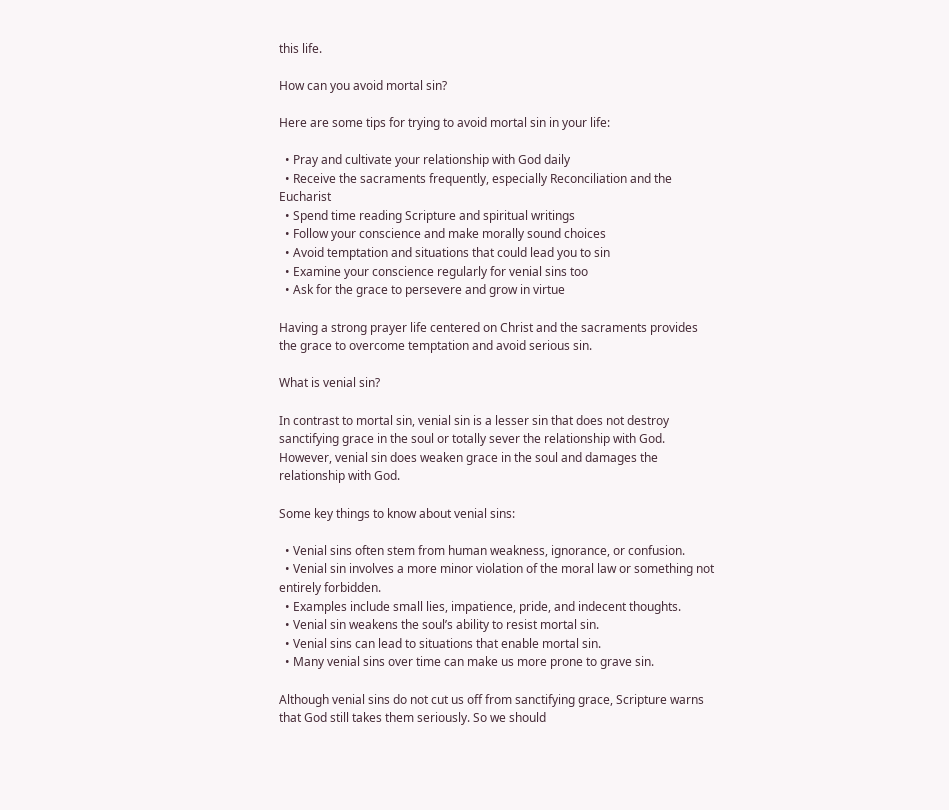this life.

How can you avoid mortal sin?

Here are some tips for trying to avoid mortal sin in your life:

  • Pray and cultivate your relationship with God daily
  • Receive the sacraments frequently, especially Reconciliation and the Eucharist
  • Spend time reading Scripture and spiritual writings
  • Follow your conscience and make morally sound choices
  • Avoid temptation and situations that could lead you to sin
  • Examine your conscience regularly for venial sins too
  • Ask for the grace to persevere and grow in virtue

Having a strong prayer life centered on Christ and the sacraments provides the grace to overcome temptation and avoid serious sin.

What is venial sin?

In contrast to mortal sin, venial sin is a lesser sin that does not destroy sanctifying grace in the soul or totally sever the relationship with God. However, venial sin does weaken grace in the soul and damages the relationship with God.

Some key things to know about venial sins:

  • Venial sins often stem from human weakness, ignorance, or confusion.
  • Venial sin involves a more minor violation of the moral law or something not entirely forbidden.
  • Examples include small lies, impatience, pride, and indecent thoughts.
  • Venial sin weakens the soul’s ability to resist mortal sin.
  • Venial sins can lead to situations that enable mortal sin.
  • Many venial sins over time can make us more prone to grave sin.

Although venial sins do not cut us off from sanctifying grace, Scripture warns that God still takes them seriously. So we should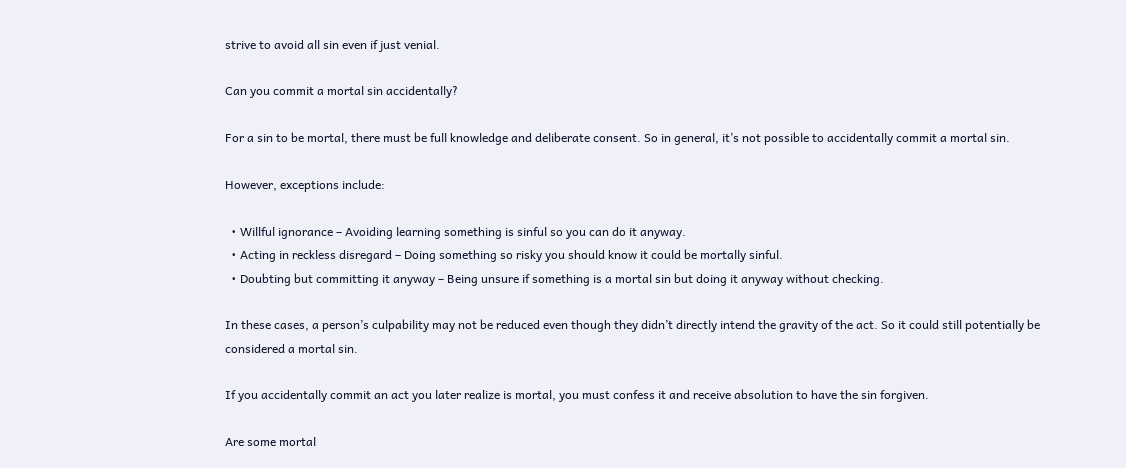strive to avoid all sin even if just venial.

Can you commit a mortal sin accidentally?

For a sin to be mortal, there must be full knowledge and deliberate consent. So in general, it’s not possible to accidentally commit a mortal sin.

However, exceptions include:

  • Willful ignorance – Avoiding learning something is sinful so you can do it anyway.
  • Acting in reckless disregard – Doing something so risky you should know it could be mortally sinful.
  • Doubting but committing it anyway – Being unsure if something is a mortal sin but doing it anyway without checking.

In these cases, a person’s culpability may not be reduced even though they didn’t directly intend the gravity of the act. So it could still potentially be considered a mortal sin.

If you accidentally commit an act you later realize is mortal, you must confess it and receive absolution to have the sin forgiven.

Are some mortal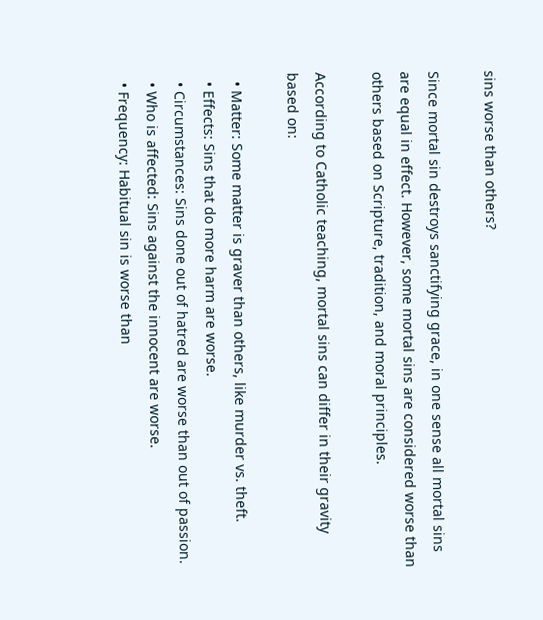sins worse than others?

Since mortal sin destroys sanctifying grace, in one sense all mortal sins are equal in effect. However, some mortal sins are considered worse than others based on Scripture, tradition, and moral principles.

According to Catholic teaching, mortal sins can differ in their gravity based on:

  • Matter: Some matter is graver than others, like murder vs. theft.
  • Effects: Sins that do more harm are worse.
  • Circumstances: Sins done out of hatred are worse than out of passion.
  • Who is affected: Sins against the innocent are worse.
  • Frequency: Habitual sin is worse than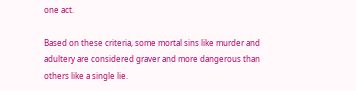one act.

Based on these criteria, some mortal sins like murder and adultery are considered graver and more dangerous than others like a single lie.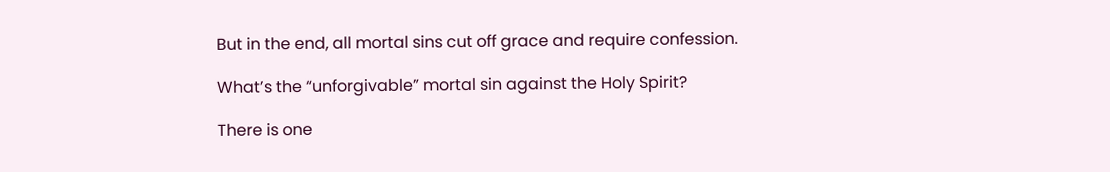But in the end, all mortal sins cut off grace and require confession.

What’s the “unforgivable” mortal sin against the Holy Spirit?

There is one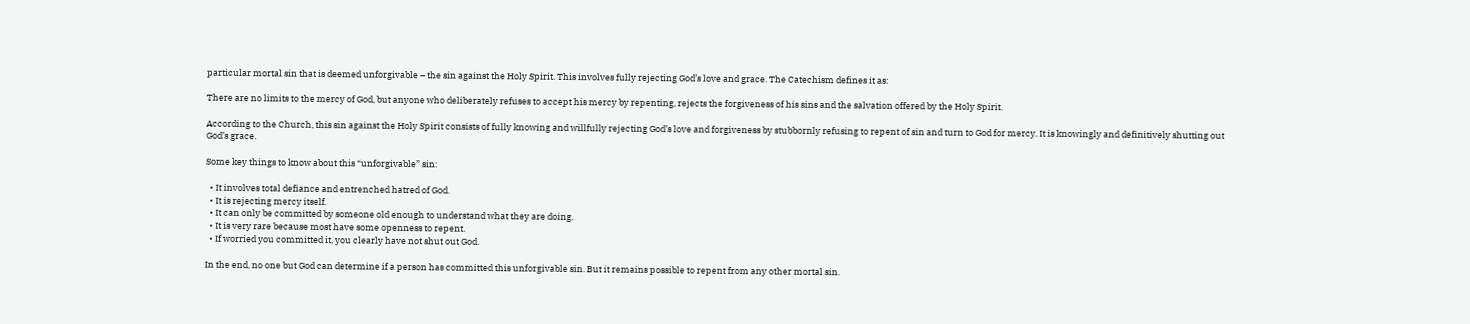particular mortal sin that is deemed unforgivable – the sin against the Holy Spirit. This involves fully rejecting God’s love and grace. The Catechism defines it as:

There are no limits to the mercy of God, but anyone who deliberately refuses to accept his mercy by repenting, rejects the forgiveness of his sins and the salvation offered by the Holy Spirit.

According to the Church, this sin against the Holy Spirit consists of fully knowing and willfully rejecting God’s love and forgiveness by stubbornly refusing to repent of sin and turn to God for mercy. It is knowingly and definitively shutting out God’s grace.

Some key things to know about this “unforgivable” sin:

  • It involves total defiance and entrenched hatred of God.
  • It is rejecting mercy itself.
  • It can only be committed by someone old enough to understand what they are doing.
  • It is very rare because most have some openness to repent.
  • If worried you committed it, you clearly have not shut out God.

In the end, no one but God can determine if a person has committed this unforgivable sin. But it remains possible to repent from any other mortal sin.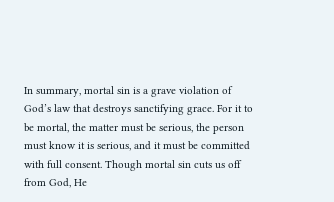In summary, mortal sin is a grave violation of God’s law that destroys sanctifying grace. For it to be mortal, the matter must be serious, the person must know it is serious, and it must be committed with full consent. Though mortal sin cuts us off from God, He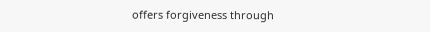offers forgiveness through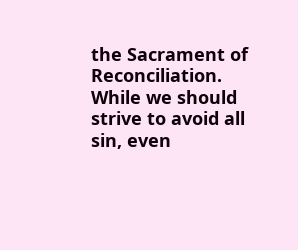the Sacrament of Reconciliation. While we should strive to avoid all sin, even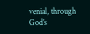venial, through God’s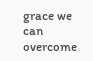grace we can overcome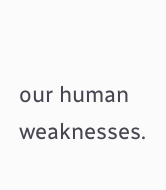our human weaknesses.